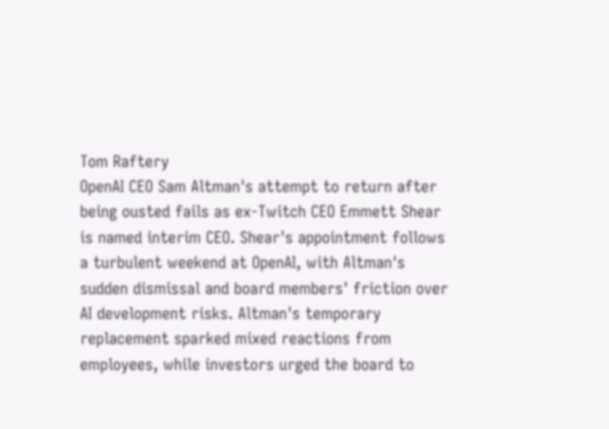Tom Raftery
OpenAI CEO Sam Altman's attempt to return after being ousted fails as ex-Twitch CEO Emmett Shear is named interim CEO. Shear's appointment follows a turbulent weekend at OpenAI, with Altman's sudden dismissal and board members' friction over AI development risks. Altman's temporary replacement sparked mixed reactions from employees, while investors urged the board to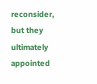reconsider, but they ultimately appointed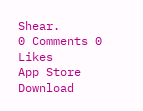Shear.
0 Comments 0 Likes
App Store
Download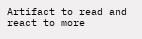Artifact to read and react to more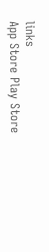links
App Store Play Store